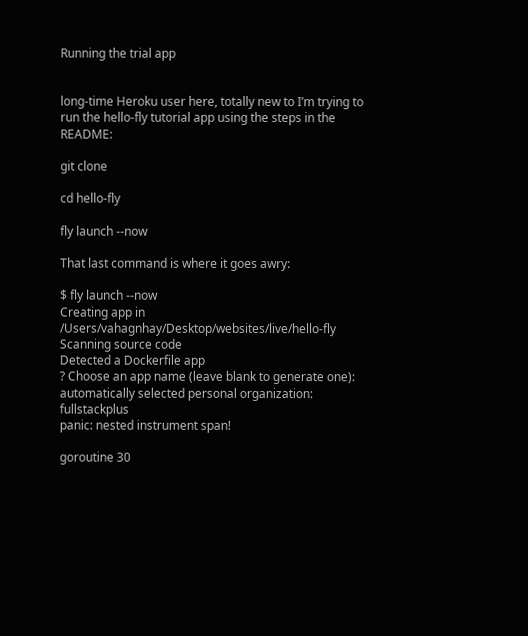Running the trial app


long-time Heroku user here, totally new to I’m trying to run the hello-fly tutorial app using the steps in the README:

git clone

cd hello-fly

fly launch --now

That last command is where it goes awry:

$ fly launch --now
Creating app in /Users/vahagnhay/Desktop/websites/live/hello-fly
Scanning source code
Detected a Dockerfile app
? Choose an app name (leave blank to generate one):
automatically selected personal organization: fullstackplus
panic: nested instrument span!

goroutine 30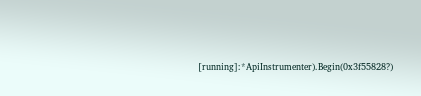[running]:*ApiInstrumenter).Begin(0x3f55828?)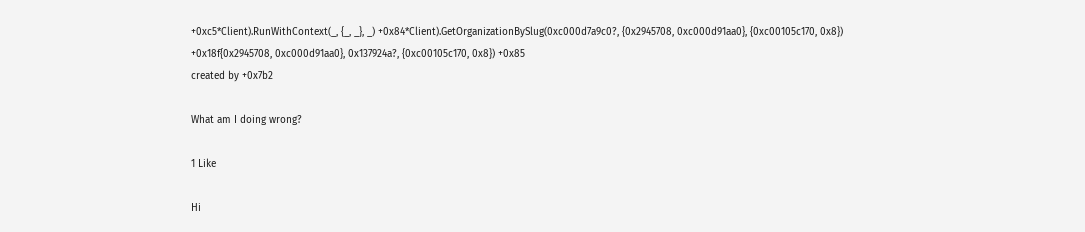+0xc5*Client).RunWithContext(_, {_, _}, _) +0x84*Client).GetOrganizationBySlug(0xc000d7a9c0?, {0x2945708, 0xc000d91aa0}, {0xc00105c170, 0x8}) +0x18f{0x2945708, 0xc000d91aa0}, 0x137924a?, {0xc00105c170, 0x8}) +0x85
created by +0x7b2

What am I doing wrong?

1 Like

Hi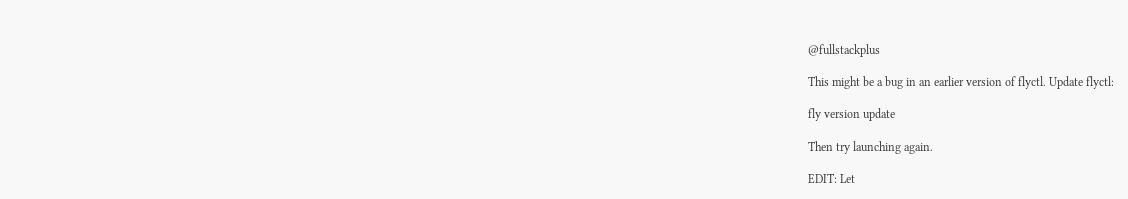@fullstackplus

This might be a bug in an earlier version of flyctl. Update flyctl:

fly version update

Then try launching again.

EDIT: Let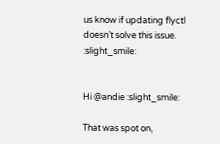us know if updating flyctl doesn’t solve this issue. :slight_smile:


Hi @andie :slight_smile:

That was spot on,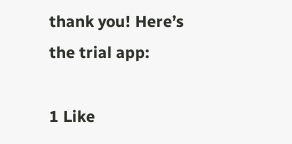thank you! Here’s the trial app:

1 Like